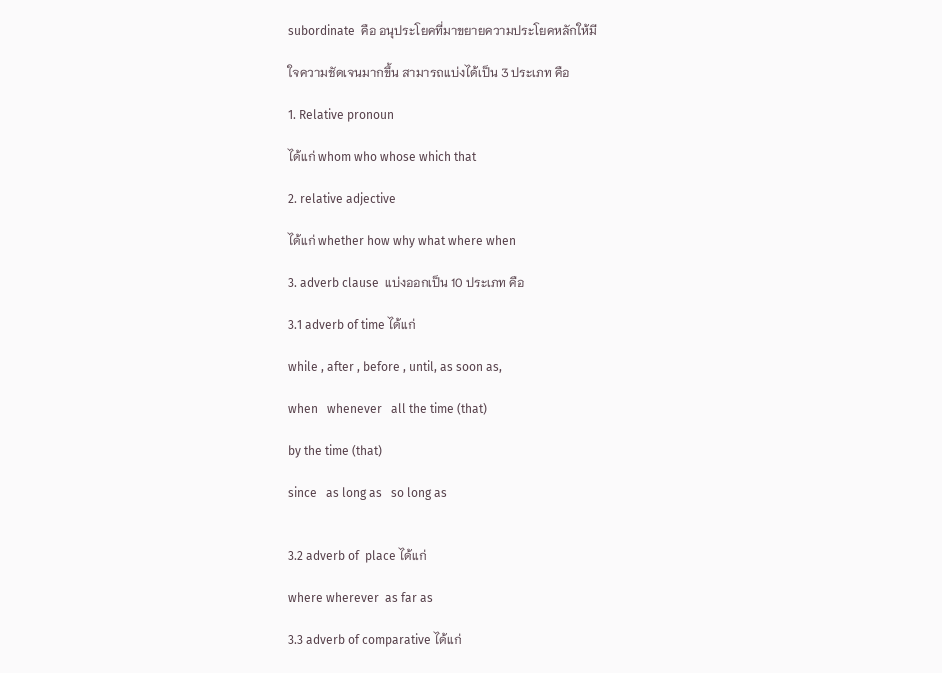subordinate  คือ อนุประโยคที่มาขยายความประโยคหลักให้มี

ใจความชัดเจนมากขึ้น สามารถแบ่งได้เป็น 3 ประเภท คือ

1. Relative pronoun

ได้แก่ whom who whose which that

2. relative adjective

ได้แก่ whether how why what where when

3. adverb clause  แบ่งออกเป็น 10 ประเภท คือ

3.1 adverb of time ได้แก่

while , after , before , until, as soon as,

when   whenever   all the time (that)

by the time (that)

since   as long as   so long as


3.2 adverb of  place ได้แก่

where wherever  as far as

3.3 adverb of comparative ได้แก่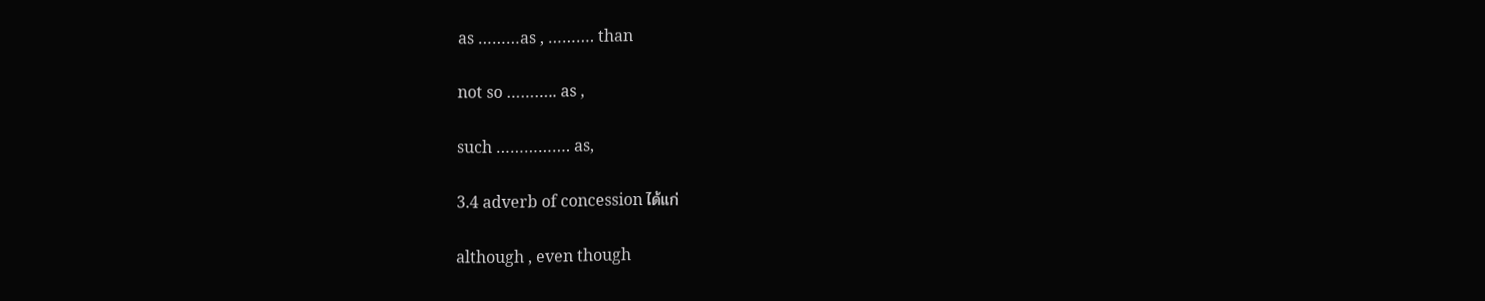as ………as , ………. than

not so ……….. as ,

such ……………. as,

3.4 adverb of concession ได้แก่

although , even though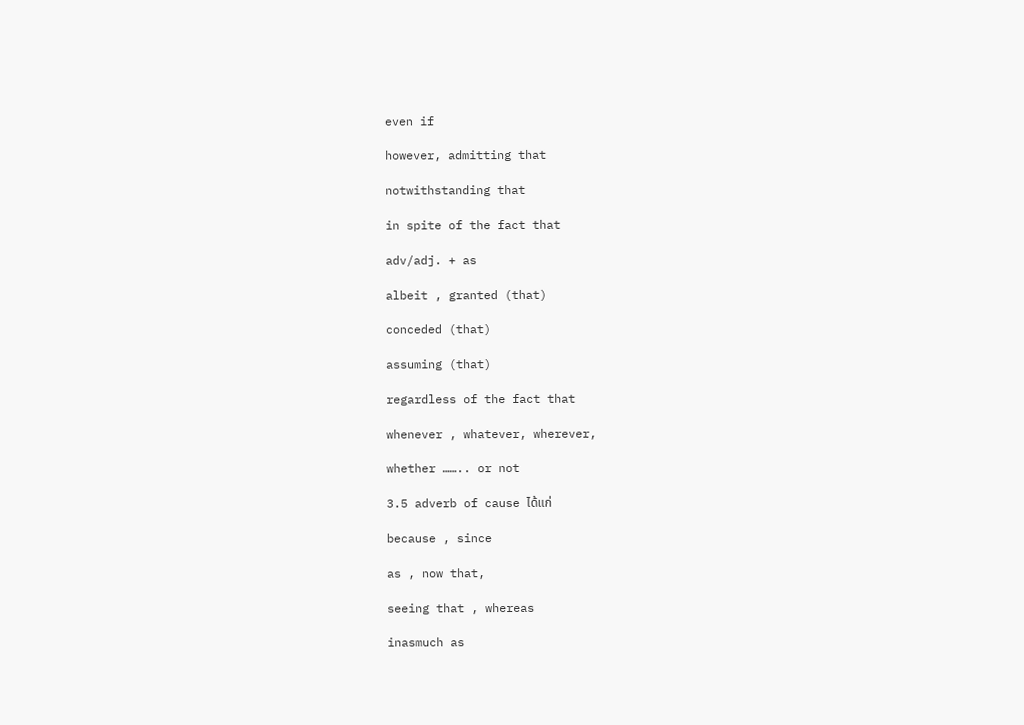even if

however, admitting that

notwithstanding that

in spite of the fact that

adv/adj. + as

albeit , granted (that)

conceded (that)

assuming (that)

regardless of the fact that

whenever , whatever, wherever,

whether …….. or not

3.5 adverb of cause ได้แก่

because , since

as , now that,

seeing that , whereas

inasmuch as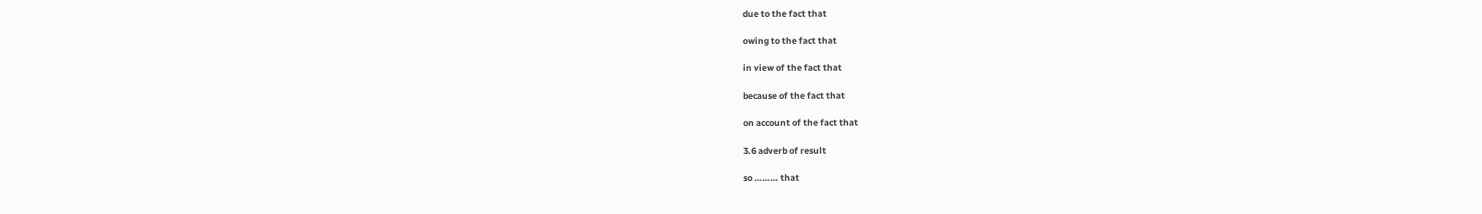due to the fact that

owing to the fact that

in view of the fact that

because of the fact that

on account of the fact that

3.6 adverb of result

so ……… that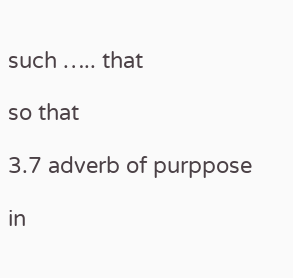such ….. that

so that

3.7 adverb of purppose

in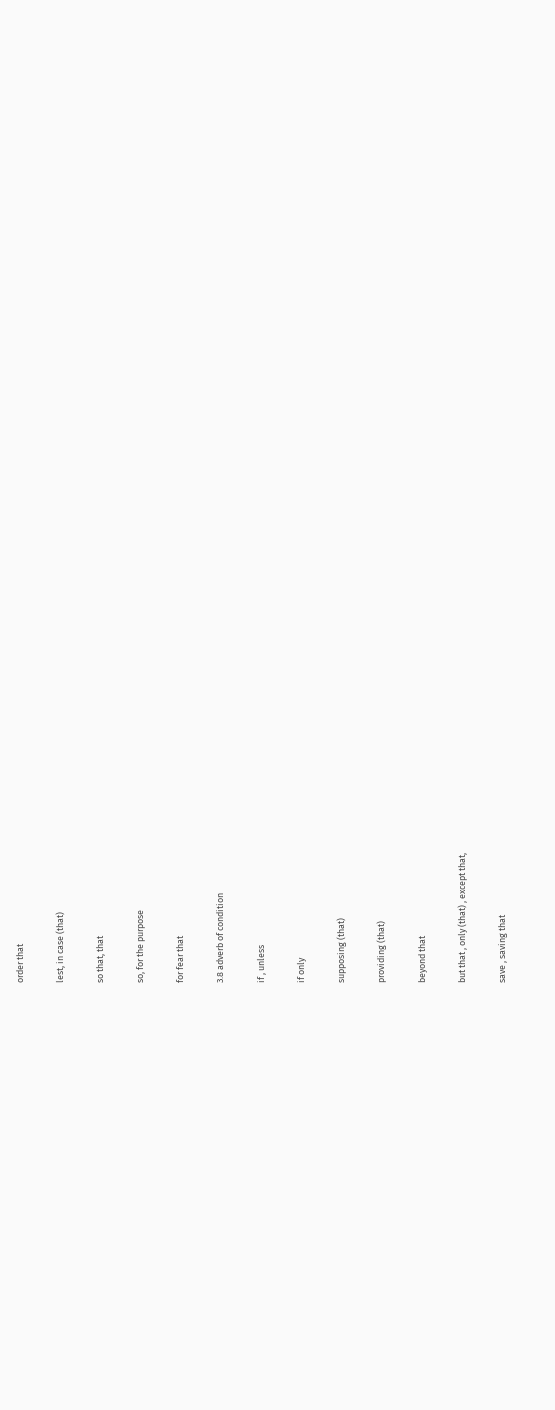order that

lest, in case (that)

so that, that

so, for the purpose

for fear that

3.8 adverb of condition

if , unless

if only

supposing (that)

providing (that)

beyond that

but that , only (that) , except that,

save , saving that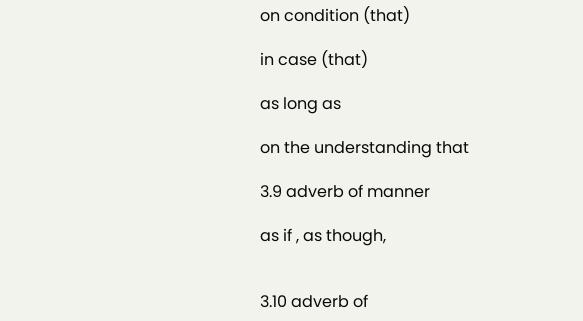on condition (that)

in case (that)

as long as

on the understanding that

3.9 adverb of manner

as if , as though,


3.10 adverb of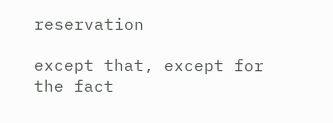reservation

except that, except for the fact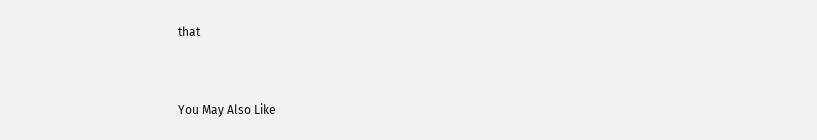that



You May Also Like